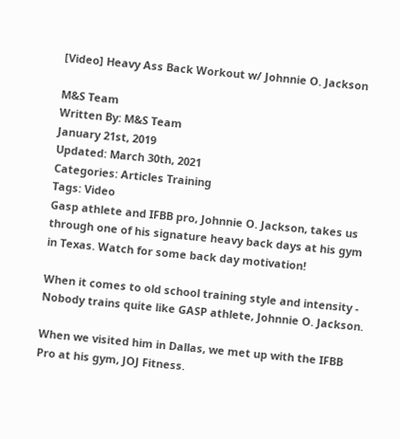[Video] Heavy Ass Back Workout w/ Johnnie O. Jackson

M&S Team
Written By: M&S Team
January 21st, 2019
Updated: March 30th, 2021
Categories: Articles Training
Tags: Video
Gasp athlete and IFBB pro, Johnnie O. Jackson, takes us through one of his signature heavy back days at his gym in Texas. Watch for some back day motivation!

When it comes to old school training style and intensity - Nobody trains quite like GASP athlete, Johnnie O. Jackson.

When we visited him in Dallas, we met up with the IFBB Pro at his gym, JOJ Fitness.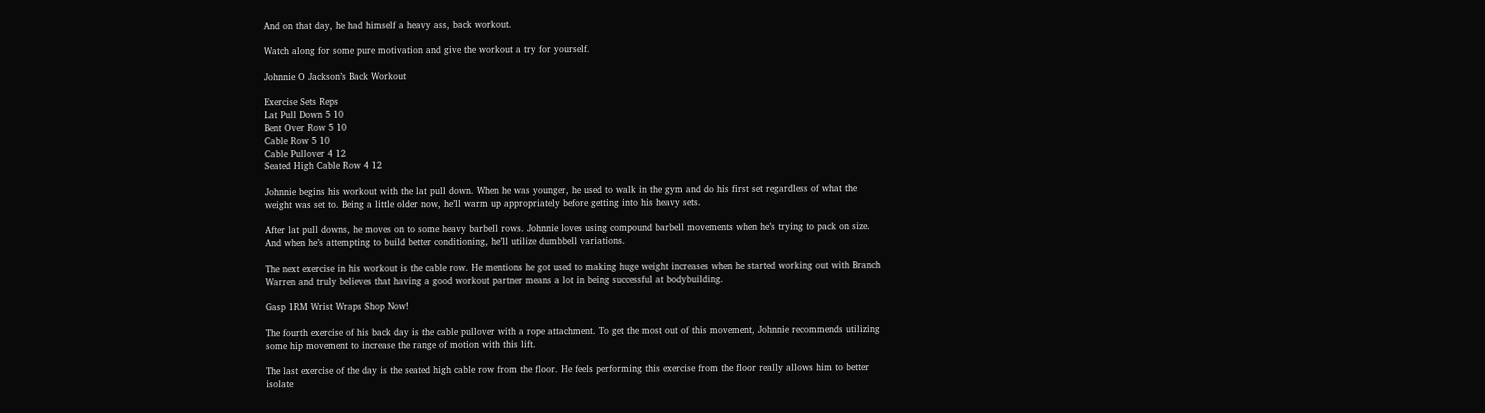And on that day, he had himself a heavy ass, back workout.

Watch along for some pure motivation and give the workout a try for yourself.

Johnnie O Jackson’s Back Workout

Exercise Sets Reps
Lat Pull Down 5 10
Bent Over Row 5 10
Cable Row 5 10
Cable Pullover 4 12
Seated High Cable Row 4 12

Johnnie begins his workout with the lat pull down. When he was younger, he used to walk in the gym and do his first set regardless of what the weight was set to. Being a little older now, he’ll warm up appropriately before getting into his heavy sets.

After lat pull downs, he moves on to some heavy barbell rows. Johnnie loves using compound barbell movements when he’s trying to pack on size. And when he’s attempting to build better conditioning, he’ll utilize dumbbell variations.

The next exercise in his workout is the cable row. He mentions he got used to making huge weight increases when he started working out with Branch Warren and truly believes that having a good workout partner means a lot in being successful at bodybuilding.

Gasp 1RM Wrist Wraps Shop Now!

The fourth exercise of his back day is the cable pullover with a rope attachment. To get the most out of this movement, Johnnie recommends utilizing some hip movement to increase the range of motion with this lift.

The last exercise of the day is the seated high cable row from the floor. He feels performing this exercise from the floor really allows him to better isolate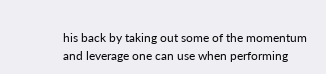his back by taking out some of the momentum and leverage one can use when performing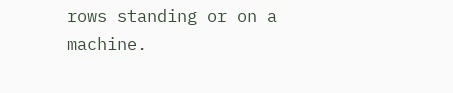rows standing or on a machine.